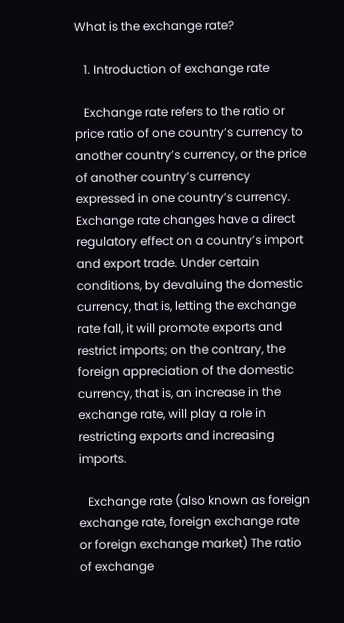What is the exchange rate?

   1. Introduction of exchange rate

   Exchange rate refers to the ratio or price ratio of one country’s currency to another country’s currency, or the price of another country’s currency expressed in one country’s currency. Exchange rate changes have a direct regulatory effect on a country’s import and export trade. Under certain conditions, by devaluing the domestic currency, that is, letting the exchange rate fall, it will promote exports and restrict imports; on the contrary, the foreign appreciation of the domestic currency, that is, an increase in the exchange rate, will play a role in restricting exports and increasing imports.

   Exchange rate (also known as foreign exchange rate, foreign exchange rate or foreign exchange market) The ratio of exchange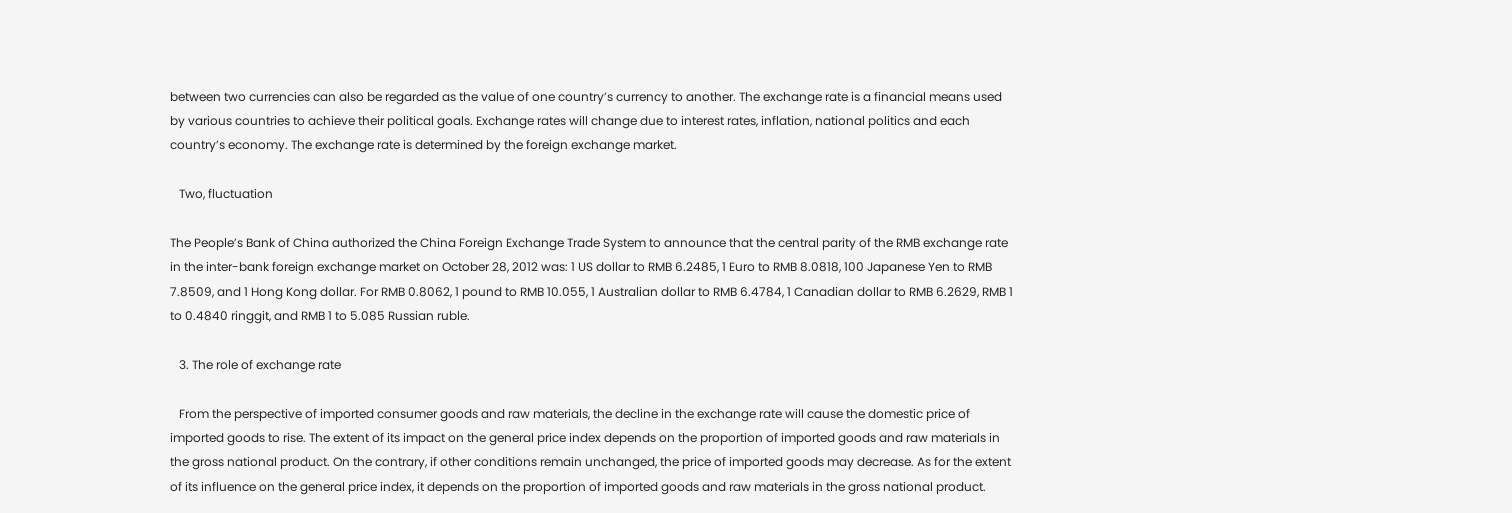between two currencies can also be regarded as the value of one country’s currency to another. The exchange rate is a financial means used by various countries to achieve their political goals. Exchange rates will change due to interest rates, inflation, national politics and each country’s economy. The exchange rate is determined by the foreign exchange market.

   Two, fluctuation

The People’s Bank of China authorized the China Foreign Exchange Trade System to announce that the central parity of the RMB exchange rate in the inter-bank foreign exchange market on October 28, 2012 was: 1 US dollar to RMB 6.2485, 1 Euro to RMB 8.0818, 100 Japanese Yen to RMB 7.8509, and 1 Hong Kong dollar. For RMB 0.8062, 1 pound to RMB 10.055, 1 Australian dollar to RMB 6.4784, 1 Canadian dollar to RMB 6.2629, RMB 1 to 0.4840 ringgit, and RMB 1 to 5.085 Russian ruble.

   3. The role of exchange rate

   From the perspective of imported consumer goods and raw materials, the decline in the exchange rate will cause the domestic price of imported goods to rise. The extent of its impact on the general price index depends on the proportion of imported goods and raw materials in the gross national product. On the contrary, if other conditions remain unchanged, the price of imported goods may decrease. As for the extent of its influence on the general price index, it depends on the proportion of imported goods and raw materials in the gross national product.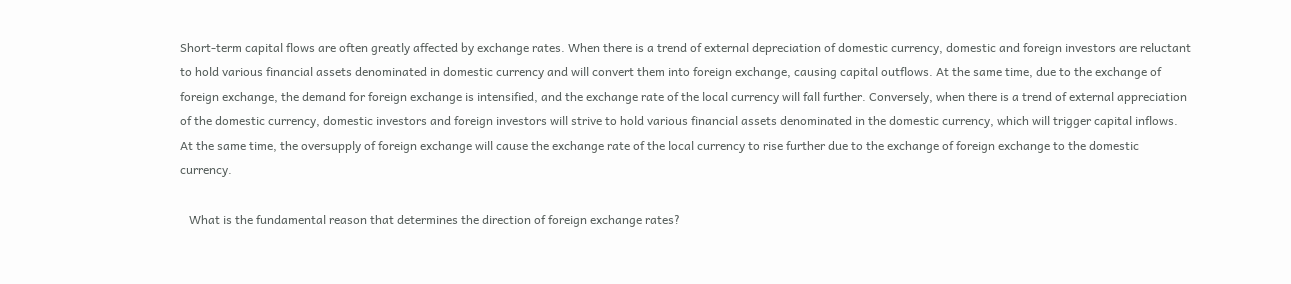Short-term capital flows are often greatly affected by exchange rates. When there is a trend of external depreciation of domestic currency, domestic and foreign investors are reluctant to hold various financial assets denominated in domestic currency and will convert them into foreign exchange, causing capital outflows. At the same time, due to the exchange of foreign exchange, the demand for foreign exchange is intensified, and the exchange rate of the local currency will fall further. Conversely, when there is a trend of external appreciation of the domestic currency, domestic investors and foreign investors will strive to hold various financial assets denominated in the domestic currency, which will trigger capital inflows. At the same time, the oversupply of foreign exchange will cause the exchange rate of the local currency to rise further due to the exchange of foreign exchange to the domestic currency.

   What is the fundamental reason that determines the direction of foreign exchange rates?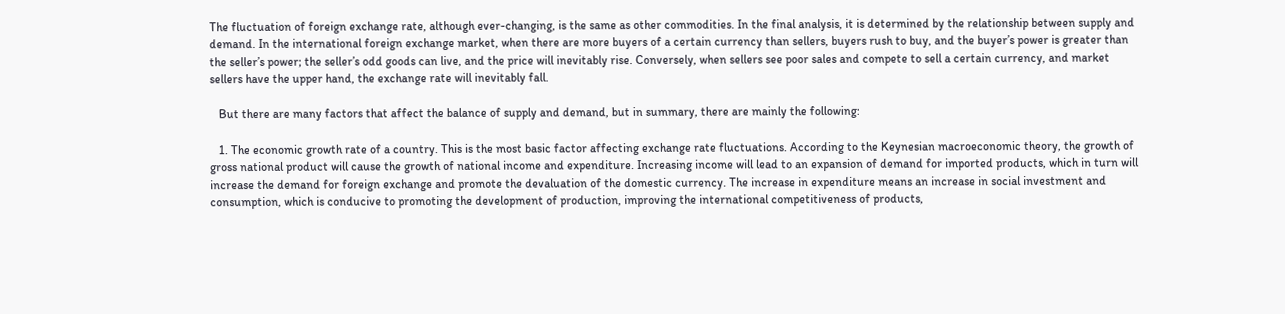The fluctuation of foreign exchange rate, although ever-changing, is the same as other commodities. In the final analysis, it is determined by the relationship between supply and demand. In the international foreign exchange market, when there are more buyers of a certain currency than sellers, buyers rush to buy, and the buyer’s power is greater than the seller’s power; the seller’s odd goods can live, and the price will inevitably rise. Conversely, when sellers see poor sales and compete to sell a certain currency, and market sellers have the upper hand, the exchange rate will inevitably fall.

   But there are many factors that affect the balance of supply and demand, but in summary, there are mainly the following:

   1. The economic growth rate of a country. This is the most basic factor affecting exchange rate fluctuations. According to the Keynesian macroeconomic theory, the growth of gross national product will cause the growth of national income and expenditure. Increasing income will lead to an expansion of demand for imported products, which in turn will increase the demand for foreign exchange and promote the devaluation of the domestic currency. The increase in expenditure means an increase in social investment and consumption, which is conducive to promoting the development of production, improving the international competitiveness of products,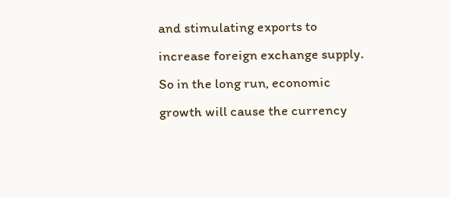and stimulating exports to increase foreign exchange supply. So in the long run, economic growth will cause the currency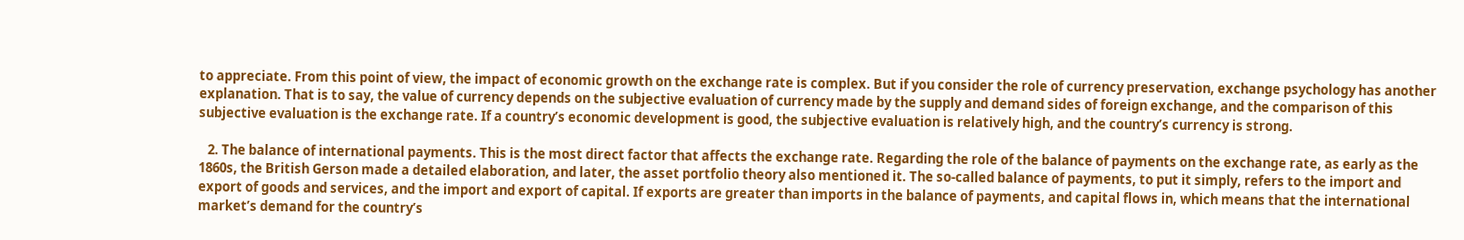to appreciate. From this point of view, the impact of economic growth on the exchange rate is complex. But if you consider the role of currency preservation, exchange psychology has another explanation. That is to say, the value of currency depends on the subjective evaluation of currency made by the supply and demand sides of foreign exchange, and the comparison of this subjective evaluation is the exchange rate. If a country’s economic development is good, the subjective evaluation is relatively high, and the country’s currency is strong.

   2. The balance of international payments. This is the most direct factor that affects the exchange rate. Regarding the role of the balance of payments on the exchange rate, as early as the 1860s, the British Gerson made a detailed elaboration, and later, the asset portfolio theory also mentioned it. The so-called balance of payments, to put it simply, refers to the import and export of goods and services, and the import and export of capital. If exports are greater than imports in the balance of payments, and capital flows in, which means that the international market’s demand for the country’s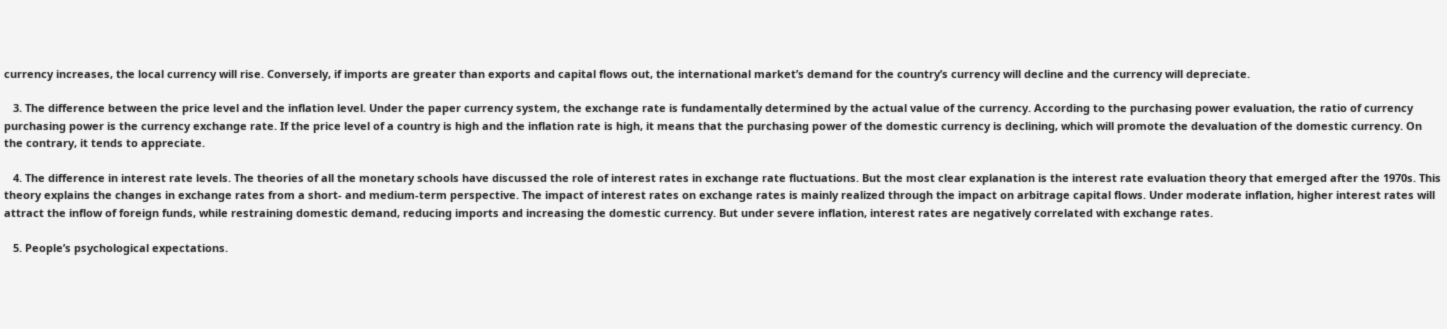currency increases, the local currency will rise. Conversely, if imports are greater than exports and capital flows out, the international market’s demand for the country’s currency will decline and the currency will depreciate.

   3. The difference between the price level and the inflation level. Under the paper currency system, the exchange rate is fundamentally determined by the actual value of the currency. According to the purchasing power evaluation, the ratio of currency purchasing power is the currency exchange rate. If the price level of a country is high and the inflation rate is high, it means that the purchasing power of the domestic currency is declining, which will promote the devaluation of the domestic currency. On the contrary, it tends to appreciate.

   4. The difference in interest rate levels. The theories of all the monetary schools have discussed the role of interest rates in exchange rate fluctuations. But the most clear explanation is the interest rate evaluation theory that emerged after the 1970s. This theory explains the changes in exchange rates from a short- and medium-term perspective. The impact of interest rates on exchange rates is mainly realized through the impact on arbitrage capital flows. Under moderate inflation, higher interest rates will attract the inflow of foreign funds, while restraining domestic demand, reducing imports and increasing the domestic currency. But under severe inflation, interest rates are negatively correlated with exchange rates.

   5. People’s psychological expectations.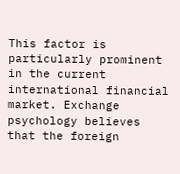This factor is particularly prominent in the current international financial market. Exchange psychology believes that the foreign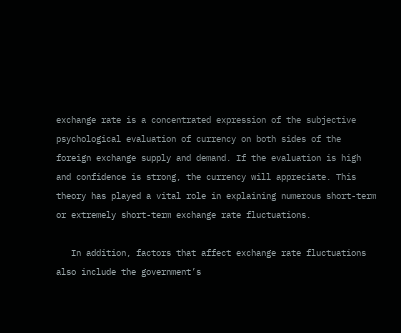exchange rate is a concentrated expression of the subjective psychological evaluation of currency on both sides of the foreign exchange supply and demand. If the evaluation is high and confidence is strong, the currency will appreciate. This theory has played a vital role in explaining numerous short-term or extremely short-term exchange rate fluctuations.

   In addition, factors that affect exchange rate fluctuations also include the government’s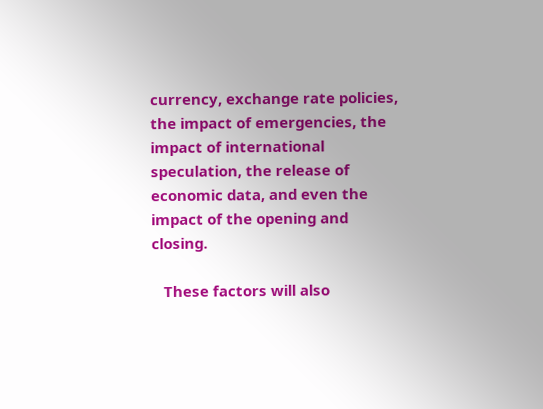currency, exchange rate policies, the impact of emergencies, the impact of international speculation, the release of economic data, and even the impact of the opening and closing.

   These factors will also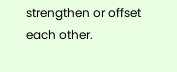strengthen or offset each other.